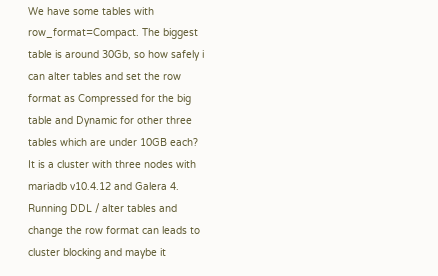We have some tables with row_format=Compact. The biggest table is around 30Gb, so how safely i can alter tables and set the row format as Compressed for the big table and Dynamic for other three tables which are under 10GB each? It is a cluster with three nodes with mariadb v10.4.12 and Galera 4. Running DDL / alter tables and change the row format can leads to cluster blocking and maybe it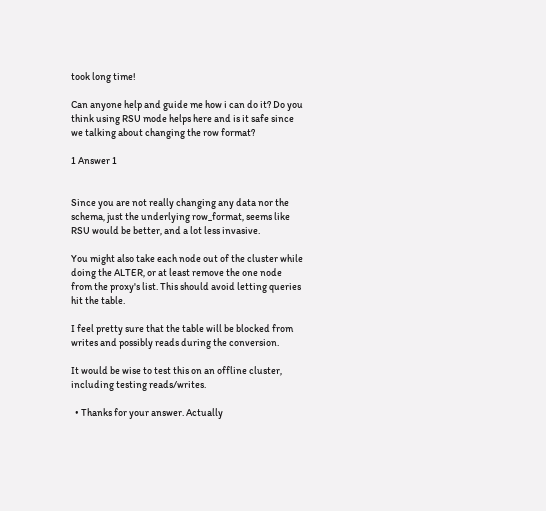took long time!

Can anyone help and guide me how i can do it? Do you think using RSU mode helps here and is it safe since we talking about changing the row format?

1 Answer 1


Since you are not really changing any data nor the schema, just the underlying row_format, seems like RSU would be better, and a lot less invasive.

You might also take each node out of the cluster while doing the ALTER, or at least remove the one node from the proxy's list. This should avoid letting queries hit the table.

I feel pretty sure that the table will be blocked from writes and possibly reads during the conversion.

It would be wise to test this on an offline cluster, including testing reads/writes.

  • Thanks for your answer. Actually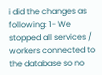i did the changes as following: 1- We stopped all services / workers connected to the database so no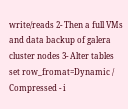write/reads 2- Then a full VMs and data backup of galera cluster nodes 3- Alter tables set row_fromat=Dynamic / Compressed - i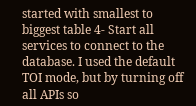started with smallest to biggest table 4- Start all services to connect to the database. I used the default TOI mode, but by turning off all APIs so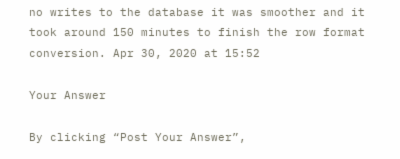no writes to the database it was smoother and it took around 150 minutes to finish the row format conversion. Apr 30, 2020 at 15:52

Your Answer

By clicking “Post Your Answer”,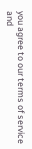you agree to our terms of service and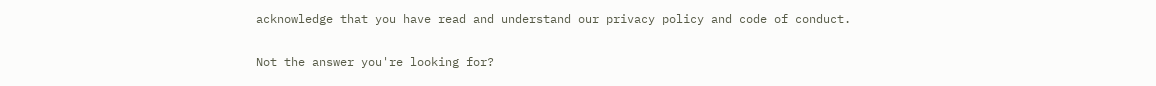acknowledge that you have read and understand our privacy policy and code of conduct.

Not the answer you're looking for?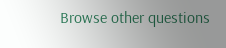Browse other questions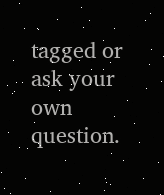tagged or ask your own question.